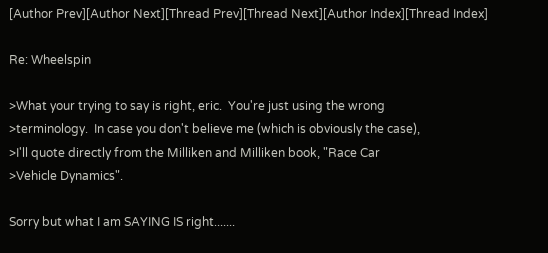[Author Prev][Author Next][Thread Prev][Thread Next][Author Index][Thread Index]

Re: Wheelspin

>What your trying to say is right, eric.  You're just using the wrong
>terminology.  In case you don't believe me (which is obviously the case),
>I'll quote directly from the Milliken and Milliken book, "Race Car
>Vehicle Dynamics".

Sorry but what I am SAYING IS right.......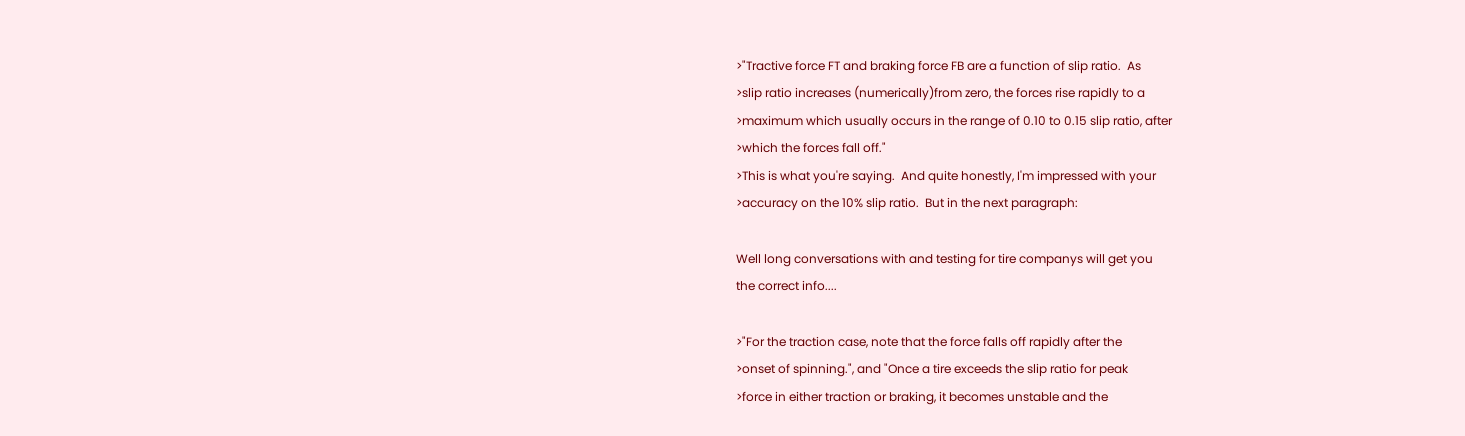>"Tractive force FT and braking force FB are a function of slip ratio.  As
>slip ratio increases (numerically)from zero, the forces rise rapidly to a
>maximum which usually occurs in the range of 0.10 to 0.15 slip ratio, after
>which the forces fall off."
>This is what you're saying.  And quite honestly, I'm impressed with your
>accuracy on the 10% slip ratio.  But in the next paragraph:

Well long conversations with and testing for tire companys will get you
the correct info....

>"For the traction case, note that the force falls off rapidly after the
>onset of spinning.", and "Once a tire exceeds the slip ratio for peak
>force in either traction or braking, it becomes unstable and the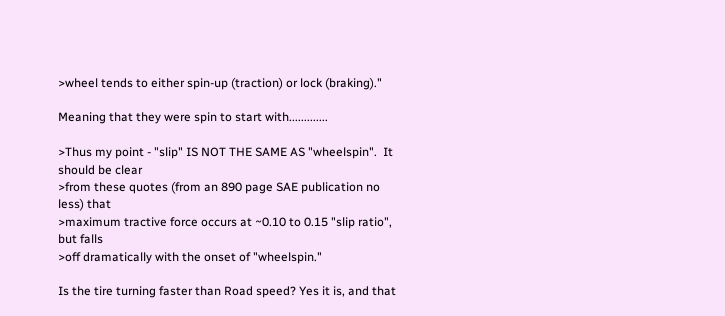>wheel tends to either spin-up (traction) or lock (braking)."

Meaning that they were spin to start with.............

>Thus my point - "slip" IS NOT THE SAME AS "wheelspin".  It should be clear
>from these quotes (from an 890 page SAE publication no less) that
>maximum tractive force occurs at ~0.10 to 0.15 "slip ratio", but falls
>off dramatically with the onset of "wheelspin."

Is the tire turning faster than Road speed? Yes it is, and that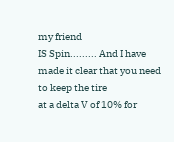my friend
IS Spin......... And I have made it clear that you need to keep the tire
at a delta V of 10% for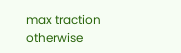max traction otherwise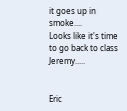it goes up in smoke....
Looks like it's time to go back to class Jeremy.....


Eric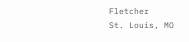Fletcher
St. Louis, MO